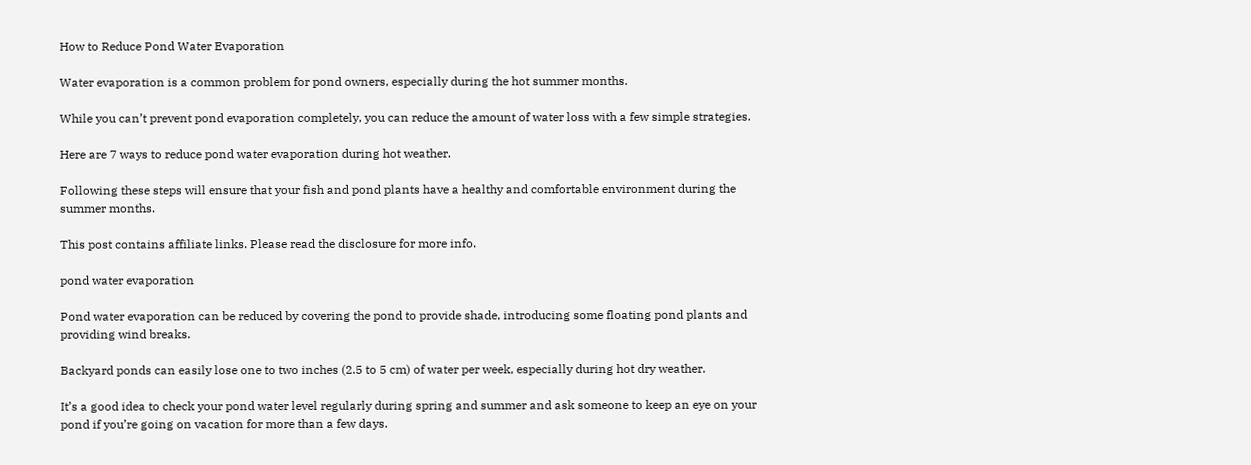How to Reduce Pond Water Evaporation

Water evaporation is a common problem for pond owners, especially during the hot summer months.

While you can’t prevent pond evaporation completely, you can reduce the amount of water loss with a few simple strategies.

Here are 7 ways to reduce pond water evaporation during hot weather.

Following these steps will ensure that your fish and pond plants have a healthy and comfortable environment during the summer months.

This post contains affiliate links. Please read the disclosure for more info.

pond water evaporation

Pond water evaporation can be reduced by covering the pond to provide shade, introducing some floating pond plants and providing wind breaks.

Backyard ponds can easily lose one to two inches (2.5 to 5 cm) of water per week, especially during hot dry weather.

It’s a good idea to check your pond water level regularly during spring and summer and ask someone to keep an eye on your pond if you’re going on vacation for more than a few days.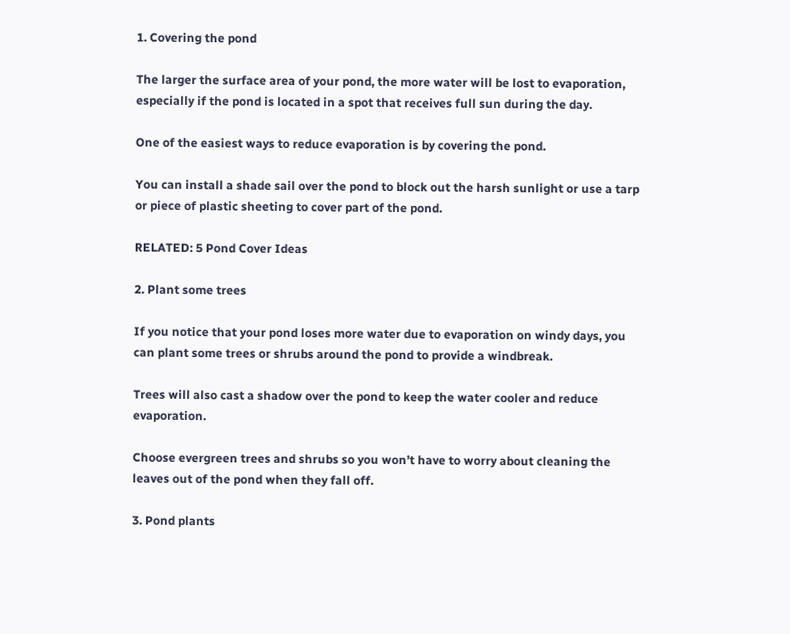1. Covering the pond

The larger the surface area of your pond, the more water will be lost to evaporation, especially if the pond is located in a spot that receives full sun during the day.

One of the easiest ways to reduce evaporation is by covering the pond.

You can install a shade sail over the pond to block out the harsh sunlight or use a tarp or piece of plastic sheeting to cover part of the pond.

RELATED: 5 Pond Cover Ideas

2. Plant some trees

If you notice that your pond loses more water due to evaporation on windy days, you can plant some trees or shrubs around the pond to provide a windbreak.

Trees will also cast a shadow over the pond to keep the water cooler and reduce evaporation.

Choose evergreen trees and shrubs so you won’t have to worry about cleaning the leaves out of the pond when they fall off.

3. Pond plants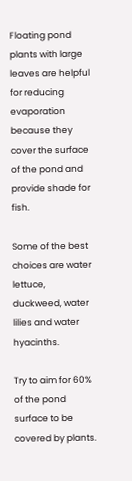Floating pond plants with large leaves are helpful for reducing evaporation because they cover the surface of the pond and provide shade for fish.

Some of the best choices are water lettuce, duckweed, water lilies and water hyacinths.

Try to aim for 60% of the pond surface to be covered by plants.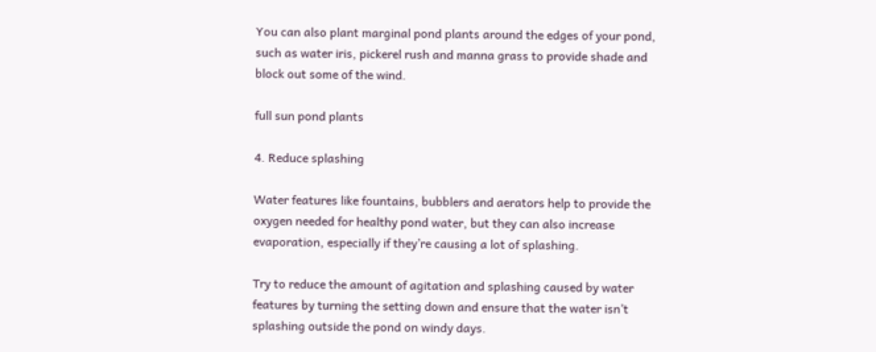You can also plant marginal pond plants around the edges of your pond, such as water iris, pickerel rush and manna grass to provide shade and block out some of the wind.

full sun pond plants

4. Reduce splashing

Water features like fountains, bubblers and aerators help to provide the oxygen needed for healthy pond water, but they can also increase evaporation, especially if they’re causing a lot of splashing.

Try to reduce the amount of agitation and splashing caused by water features by turning the setting down and ensure that the water isn’t splashing outside the pond on windy days.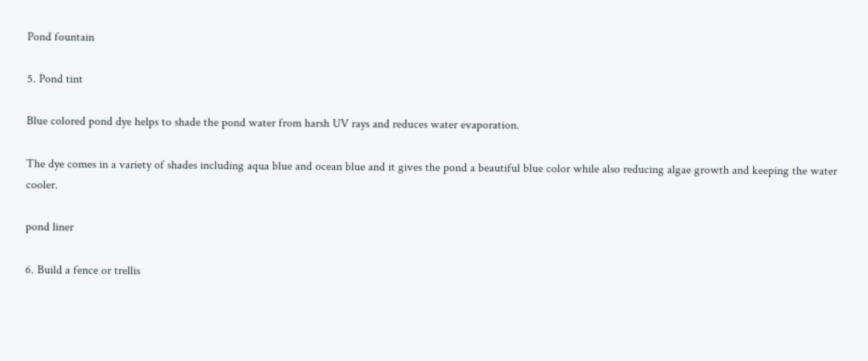Pond fountain

5. Pond tint

Blue colored pond dye helps to shade the pond water from harsh UV rays and reduces water evaporation.

The dye comes in a variety of shades including aqua blue and ocean blue and it gives the pond a beautiful blue color while also reducing algae growth and keeping the water cooler.

pond liner

6. Build a fence or trellis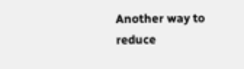Another way to reduce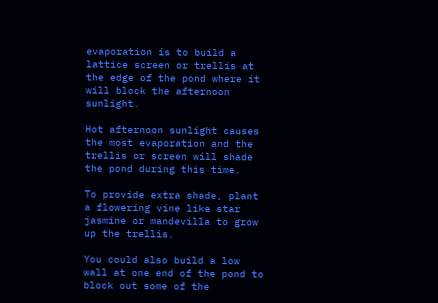evaporation is to build a lattice screen or trellis at the edge of the pond where it will block the afternoon sunlight.

Hot afternoon sunlight causes the most evaporation and the trellis or screen will shade the pond during this time.

To provide extra shade, plant a flowering vine like star jasmine or mandevilla to grow up the trellis.

You could also build a low wall at one end of the pond to block out some of the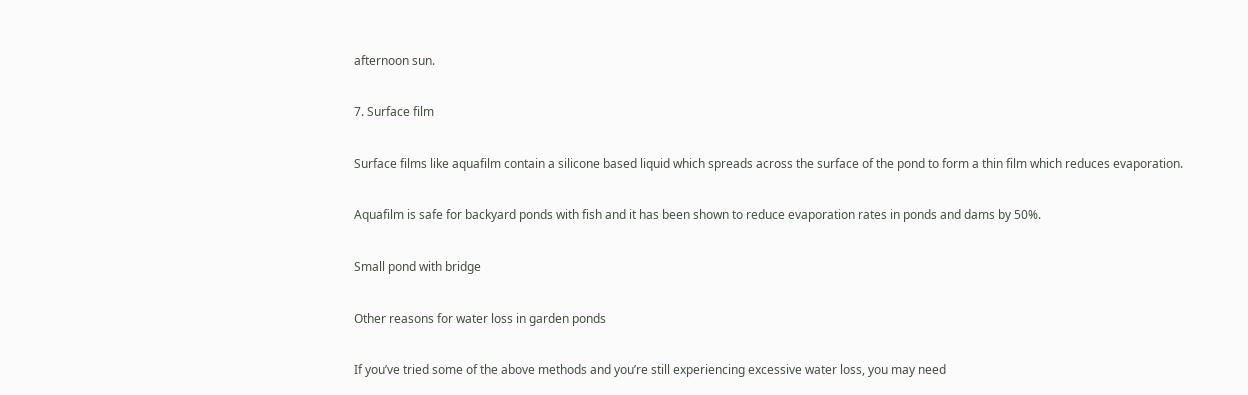afternoon sun.

7. Surface film

Surface films like aquafilm contain a silicone based liquid which spreads across the surface of the pond to form a thin film which reduces evaporation.

Aquafilm is safe for backyard ponds with fish and it has been shown to reduce evaporation rates in ponds and dams by 50%.

Small pond with bridge

Other reasons for water loss in garden ponds

If you’ve tried some of the above methods and you’re still experiencing excessive water loss, you may need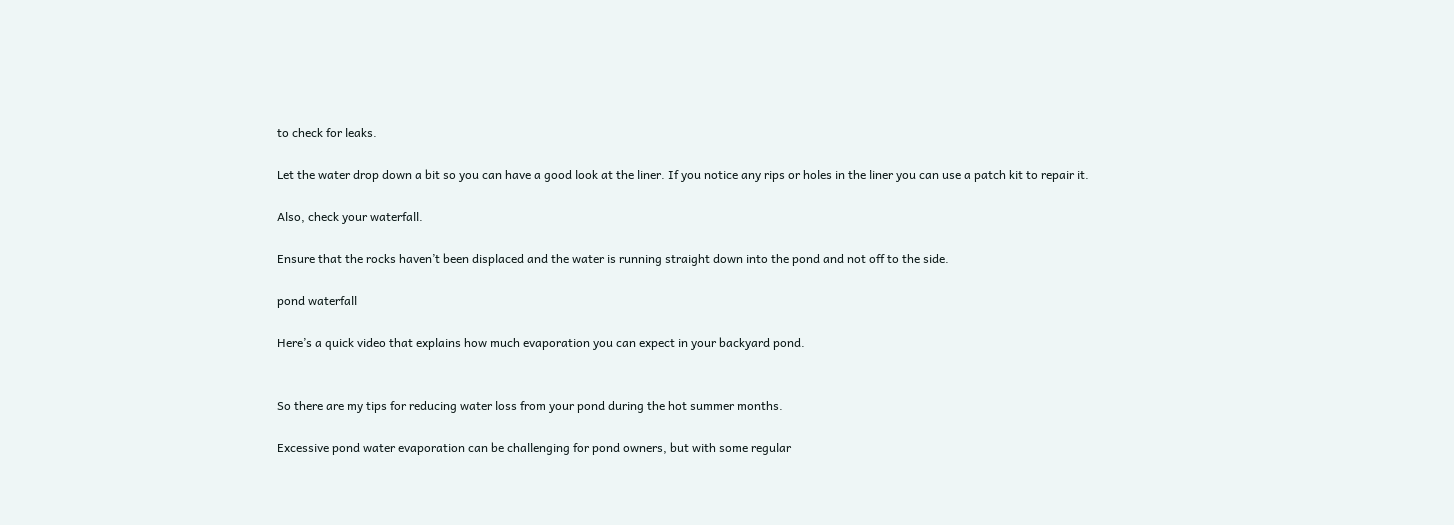to check for leaks.

Let the water drop down a bit so you can have a good look at the liner. If you notice any rips or holes in the liner you can use a patch kit to repair it.

Also, check your waterfall.

Ensure that the rocks haven’t been displaced and the water is running straight down into the pond and not off to the side.

pond waterfall

Here’s a quick video that explains how much evaporation you can expect in your backyard pond.


So there are my tips for reducing water loss from your pond during the hot summer months.

Excessive pond water evaporation can be challenging for pond owners, but with some regular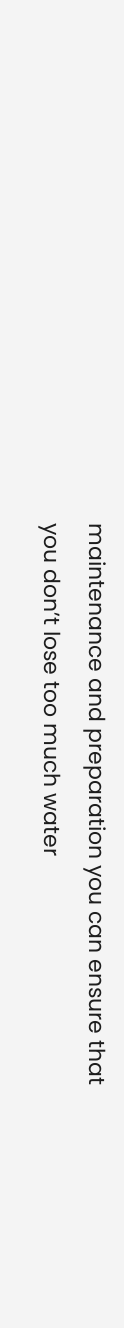maintenance and preparation you can ensure that you don’t lose too much water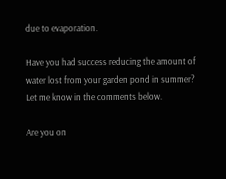due to evaporation.

Have you had success reducing the amount of water lost from your garden pond in summer? Let me know in the comments below.

Are you on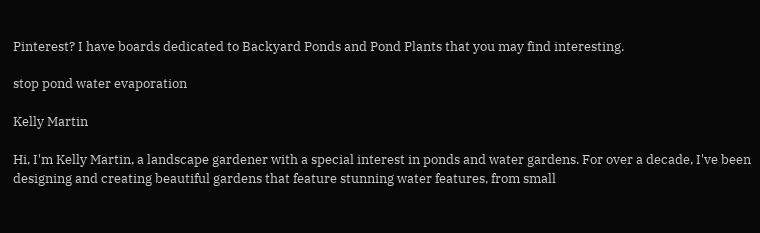Pinterest? I have boards dedicated to Backyard Ponds and Pond Plants that you may find interesting.

stop pond water evaporation

Kelly Martin

Hi, I'm Kelly Martin, a landscape gardener with a special interest in ponds and water gardens. For over a decade, I've been designing and creating beautiful gardens that feature stunning water features, from small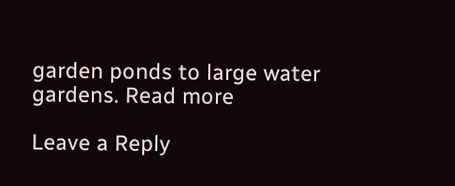garden ponds to large water gardens. Read more

Leave a Reply